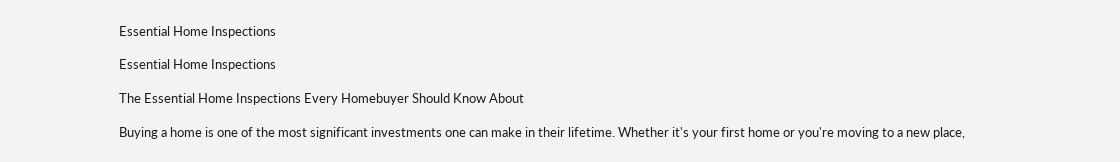Essential Home Inspections

Essential Home Inspections

The Essential Home Inspections Every Homebuyer Should Know About

Buying a home is one of the most significant investments one can make in their lifetime. Whether it's your first home or you're moving to a new place,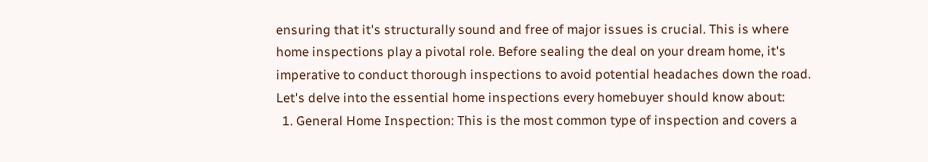ensuring that it's structurally sound and free of major issues is crucial. This is where home inspections play a pivotal role. Before sealing the deal on your dream home, it's imperative to conduct thorough inspections to avoid potential headaches down the road. Let's delve into the essential home inspections every homebuyer should know about:
  1. General Home Inspection: This is the most common type of inspection and covers a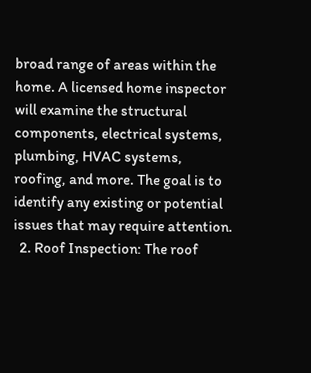broad range of areas within the home. A licensed home inspector will examine the structural components, electrical systems, plumbing, HVAC systems, roofing, and more. The goal is to identify any existing or potential issues that may require attention.
  2. Roof Inspection: The roof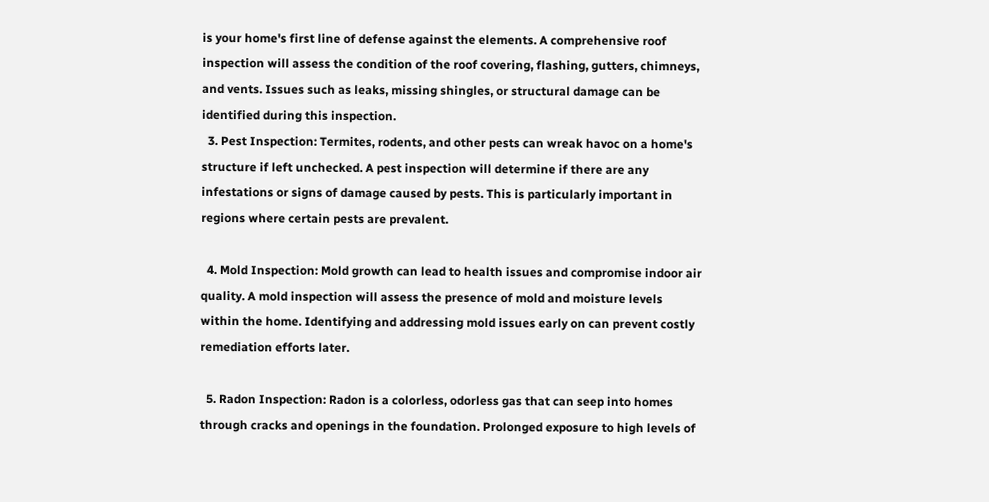is your home's first line of defense against the elements. A comprehensive roof inspection will assess the condition of the roof covering, flashing, gutters, chimneys, and vents. Issues such as leaks, missing shingles, or structural damage can be identified during this inspection.
  3. Pest Inspection: Termites, rodents, and other pests can wreak havoc on a home's structure if left unchecked. A pest inspection will determine if there are any infestations or signs of damage caused by pests. This is particularly important in regions where certain pests are prevalent.

  4. Mold Inspection: Mold growth can lead to health issues and compromise indoor air quality. A mold inspection will assess the presence of mold and moisture levels within the home. Identifying and addressing mold issues early on can prevent costly remediation efforts later.

  5. Radon Inspection: Radon is a colorless, odorless gas that can seep into homes through cracks and openings in the foundation. Prolonged exposure to high levels of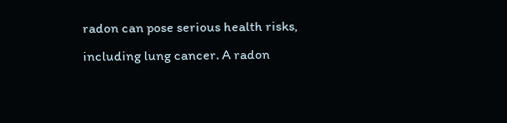radon can pose serious health risks, including lung cancer. A radon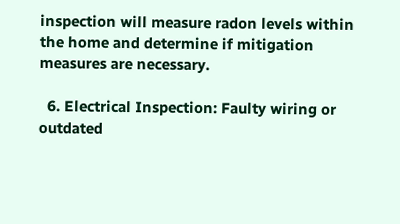inspection will measure radon levels within the home and determine if mitigation measures are necessary.

  6. Electrical Inspection: Faulty wiring or outdated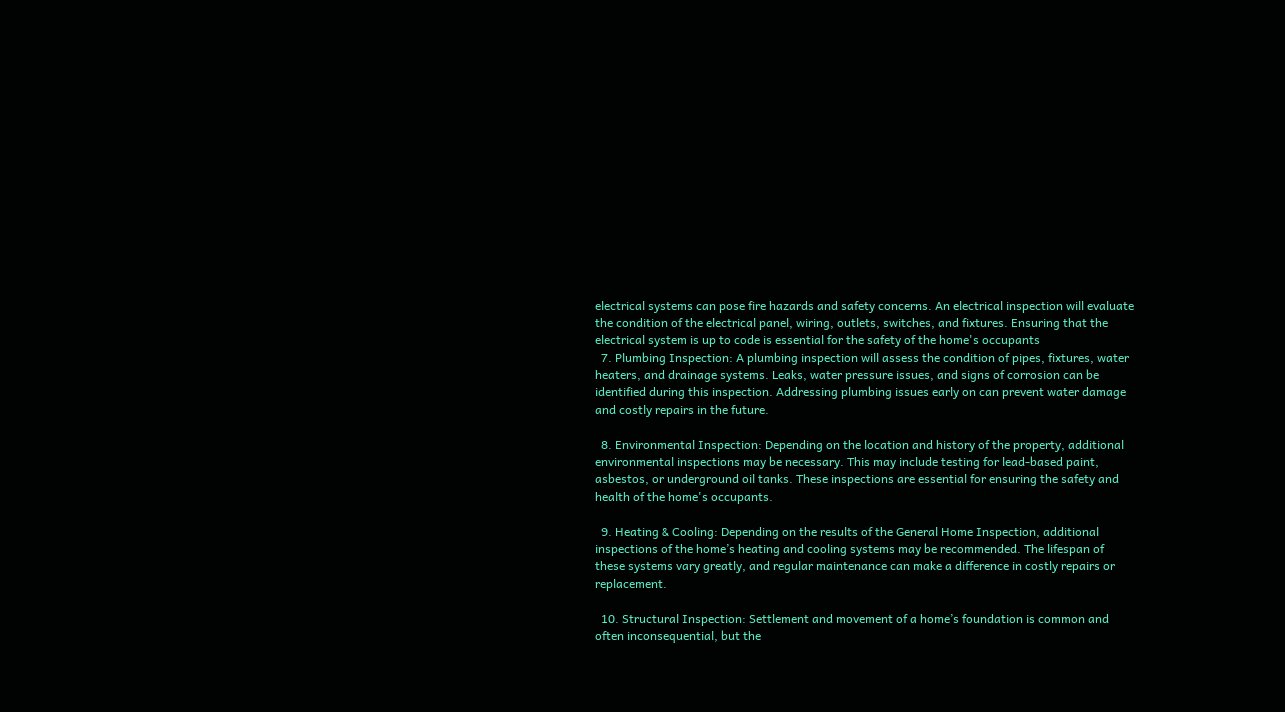electrical systems can pose fire hazards and safety concerns. An electrical inspection will evaluate the condition of the electrical panel, wiring, outlets, switches, and fixtures. Ensuring that the electrical system is up to code is essential for the safety of the home's occupants
  7. Plumbing Inspection: A plumbing inspection will assess the condition of pipes, fixtures, water heaters, and drainage systems. Leaks, water pressure issues, and signs of corrosion can be identified during this inspection. Addressing plumbing issues early on can prevent water damage and costly repairs in the future.

  8. Environmental Inspection: Depending on the location and history of the property, additional environmental inspections may be necessary. This may include testing for lead-based paint, asbestos, or underground oil tanks. These inspections are essential for ensuring the safety and health of the home's occupants.

  9. Heating & Cooling: Depending on the results of the General Home Inspection, additional inspections of the home’s heating and cooling systems may be recommended. The lifespan of these systems vary greatly, and regular maintenance can make a difference in costly repairs or replacement.

  10. Structural Inspection: Settlement and movement of a home’s foundation is common and often inconsequential, but the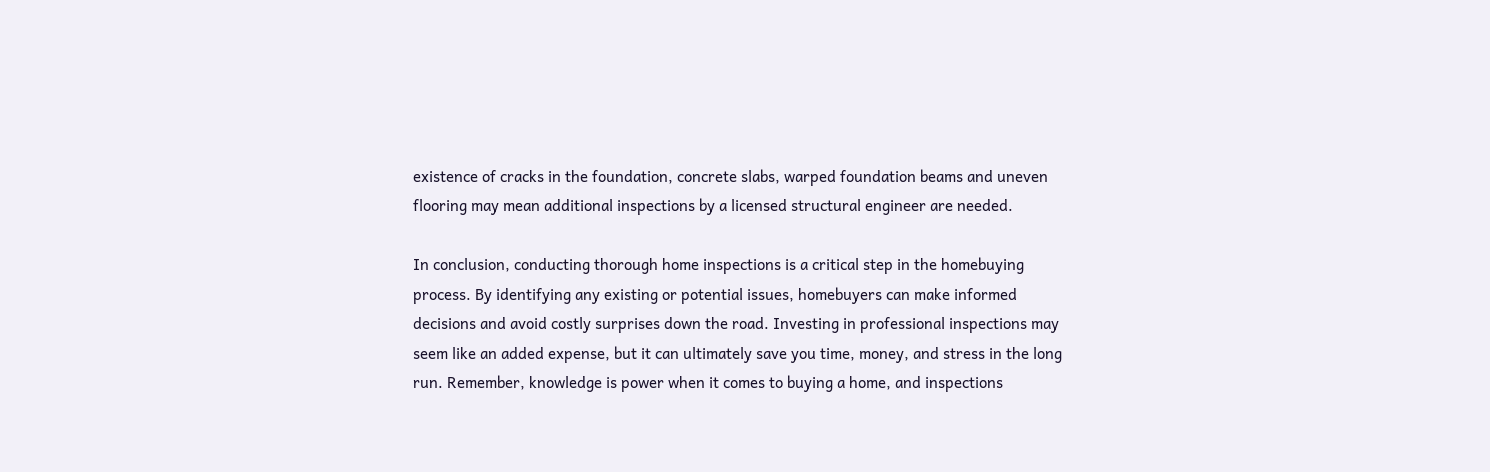existence of cracks in the foundation, concrete slabs, warped foundation beams and uneven flooring may mean additional inspections by a licensed structural engineer are needed.

In conclusion, conducting thorough home inspections is a critical step in the homebuying process. By identifying any existing or potential issues, homebuyers can make informed decisions and avoid costly surprises down the road. Investing in professional inspections may seem like an added expense, but it can ultimately save you time, money, and stress in the long run. Remember, knowledge is power when it comes to buying a home, and inspections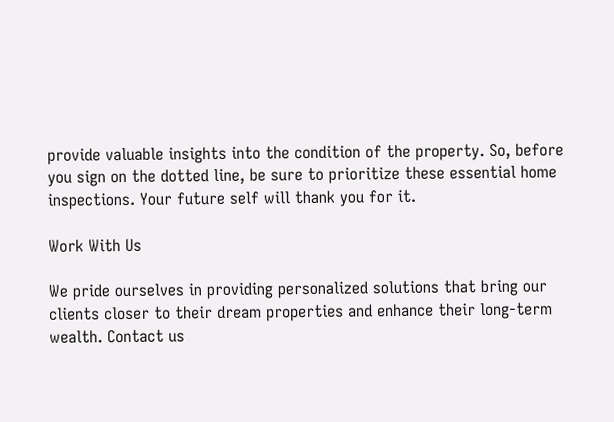provide valuable insights into the condition of the property. So, before you sign on the dotted line, be sure to prioritize these essential home inspections. Your future self will thank you for it.

Work With Us

We pride ourselves in providing personalized solutions that bring our clients closer to their dream properties and enhance their long-term wealth. Contact us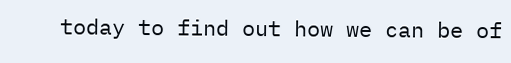today to find out how we can be of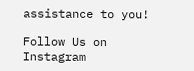assistance to you!

Follow Us on Instagram